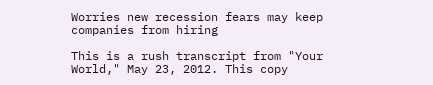Worries new recession fears may keep companies from hiring

This is a rush transcript from "Your World," May 23, 2012. This copy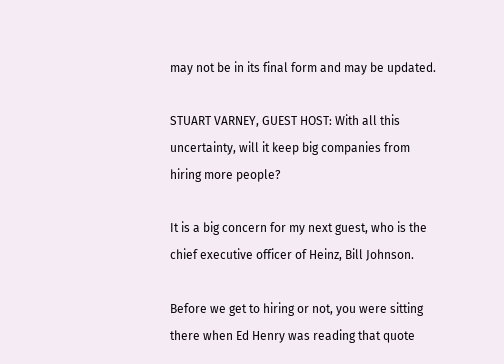may not be in its final form and may be updated.

STUART VARNEY, GUEST HOST: With all this uncertainty, will it keep big companies from hiring more people?

It is a big concern for my next guest, who is the chief executive officer of Heinz, Bill Johnson.

Before we get to hiring or not, you were sitting there when Ed Henry was reading that quote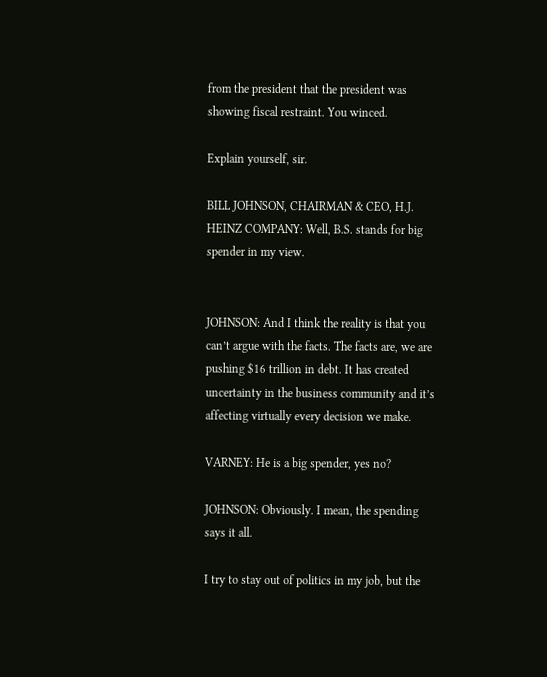from the president that the president was showing fiscal restraint. You winced.

Explain yourself, sir.

BILL JOHNSON, CHAIRMAN & CEO, H.J. HEINZ COMPANY: Well, B.S. stands for big spender in my view.


JOHNSON: And I think the reality is that you can’t argue with the facts. The facts are, we are pushing $16 trillion in debt. It has created uncertainty in the business community and it’s affecting virtually every decision we make.

VARNEY: He is a big spender, yes no?

JOHNSON: Obviously. I mean, the spending says it all.

I try to stay out of politics in my job, but the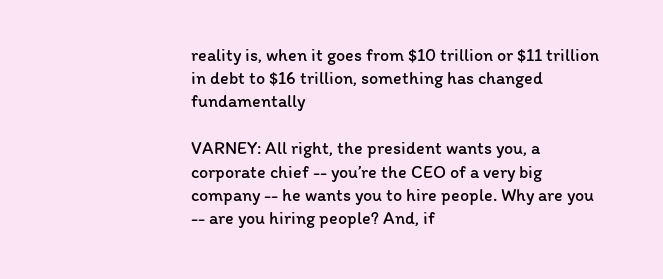reality is, when it goes from $10 trillion or $11 trillion in debt to $16 trillion, something has changed fundamentally

VARNEY: All right, the president wants you, a corporate chief -- you’re the CEO of a very big company -- he wants you to hire people. Why are you -- are you hiring people? And, if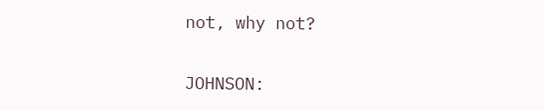not, why not?

JOHNSON: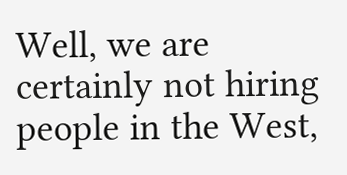Well, we are certainly not hiring people in the West,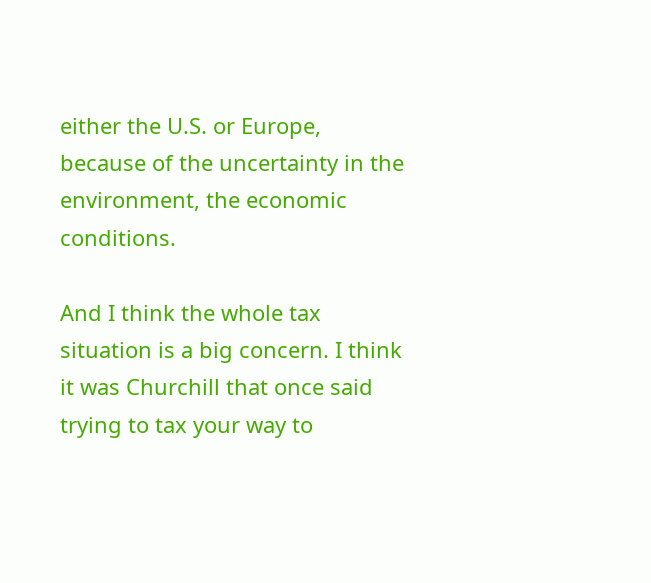either the U.S. or Europe, because of the uncertainty in the environment, the economic conditions.

And I think the whole tax situation is a big concern. I think it was Churchill that once said trying to tax your way to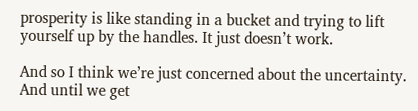prosperity is like standing in a bucket and trying to lift yourself up by the handles. It just doesn’t work.

And so I think we’re just concerned about the uncertainty. And until we get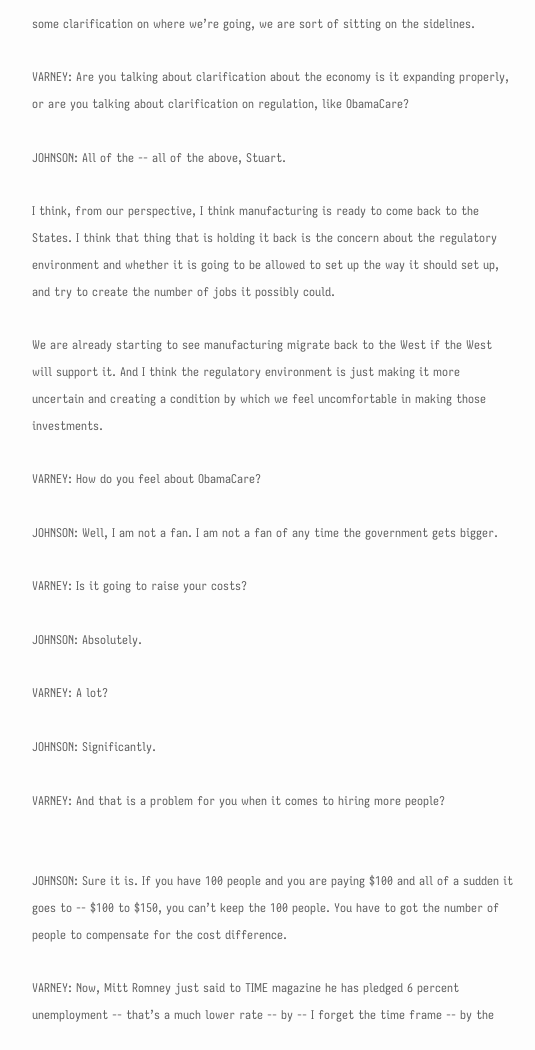some clarification on where we’re going, we are sort of sitting on the sidelines.

VARNEY: Are you talking about clarification about the economy is it expanding properly, or are you talking about clarification on regulation, like ObamaCare?

JOHNSON: All of the -- all of the above, Stuart.

I think, from our perspective, I think manufacturing is ready to come back to the States. I think that thing that is holding it back is the concern about the regulatory environment and whether it is going to be allowed to set up the way it should set up, and try to create the number of jobs it possibly could.

We are already starting to see manufacturing migrate back to the West if the West will support it. And I think the regulatory environment is just making it more uncertain and creating a condition by which we feel uncomfortable in making those investments.

VARNEY: How do you feel about ObamaCare?

JOHNSON: Well, I am not a fan. I am not a fan of any time the government gets bigger.

VARNEY: Is it going to raise your costs?

JOHNSON: Absolutely.

VARNEY: A lot?

JOHNSON: Significantly.

VARNEY: And that is a problem for you when it comes to hiring more people?


JOHNSON: Sure it is. If you have 100 people and you are paying $100 and all of a sudden it goes to -- $100 to $150, you can’t keep the 100 people. You have to got the number of people to compensate for the cost difference.

VARNEY: Now, Mitt Romney just said to TIME magazine he has pledged 6 percent unemployment -- that’s a much lower rate -- by -- I forget the time frame -- by the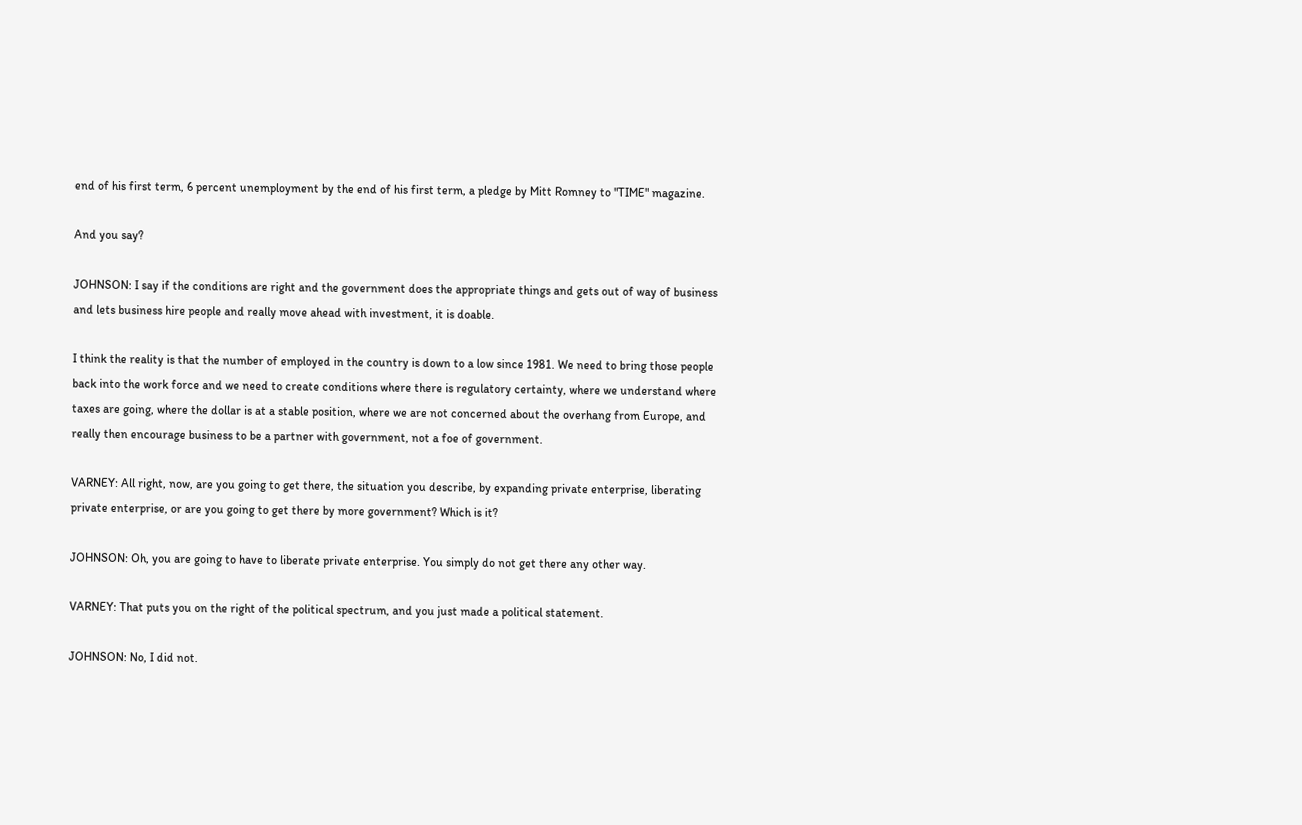end of his first term, 6 percent unemployment by the end of his first term, a pledge by Mitt Romney to "TIME" magazine.

And you say?

JOHNSON: I say if the conditions are right and the government does the appropriate things and gets out of way of business and lets business hire people and really move ahead with investment, it is doable.

I think the reality is that the number of employed in the country is down to a low since 1981. We need to bring those people back into the work force and we need to create conditions where there is regulatory certainty, where we understand where taxes are going, where the dollar is at a stable position, where we are not concerned about the overhang from Europe, and really then encourage business to be a partner with government, not a foe of government.

VARNEY: All right, now, are you going to get there, the situation you describe, by expanding private enterprise, liberating private enterprise, or are you going to get there by more government? Which is it?

JOHNSON: Oh, you are going to have to liberate private enterprise. You simply do not get there any other way.

VARNEY: That puts you on the right of the political spectrum, and you just made a political statement.

JOHNSON: No, I did not.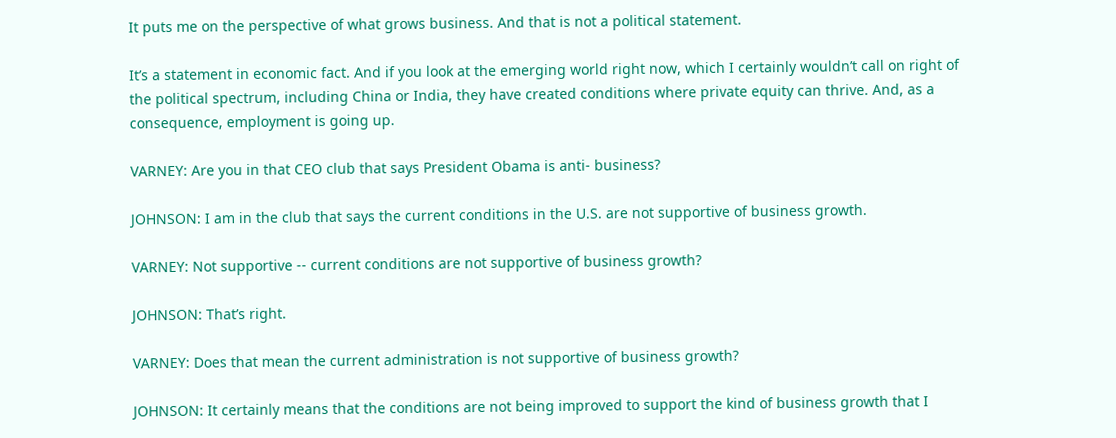It puts me on the perspective of what grows business. And that is not a political statement.

It’s a statement in economic fact. And if you look at the emerging world right now, which I certainly wouldn’t call on right of the political spectrum, including China or India, they have created conditions where private equity can thrive. And, as a consequence, employment is going up.

VARNEY: Are you in that CEO club that says President Obama is anti- business?

JOHNSON: I am in the club that says the current conditions in the U.S. are not supportive of business growth.

VARNEY: Not supportive -- current conditions are not supportive of business growth?

JOHNSON: That’s right.

VARNEY: Does that mean the current administration is not supportive of business growth?

JOHNSON: It certainly means that the conditions are not being improved to support the kind of business growth that I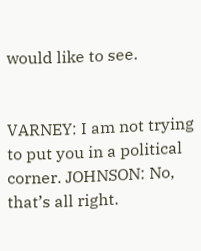would like to see.


VARNEY: I am not trying to put you in a political corner. JOHNSON: No, that’s all right.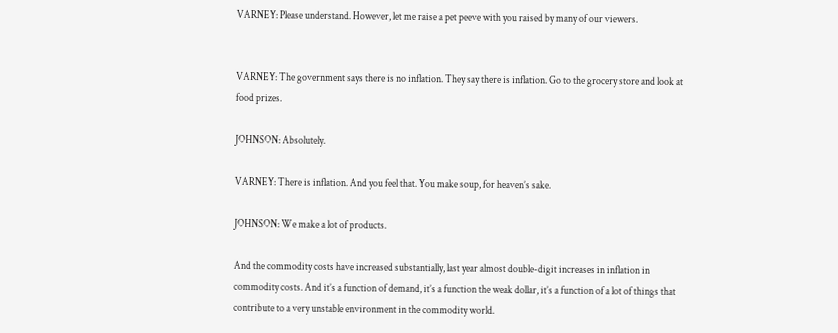VARNEY: Please understand. However, let me raise a pet peeve with you raised by many of our viewers.


VARNEY: The government says there is no inflation. They say there is inflation. Go to the grocery store and look at food prizes.

JOHNSON: Absolutely.

VARNEY: There is inflation. And you feel that. You make soup, for heaven’s sake.

JOHNSON: We make a lot of products.

And the commodity costs have increased substantially, last year almost double-digit increases in inflation in commodity costs. And it’s a function of demand, it’s a function the weak dollar, it’s a function of a lot of things that contribute to a very unstable environment in the commodity world.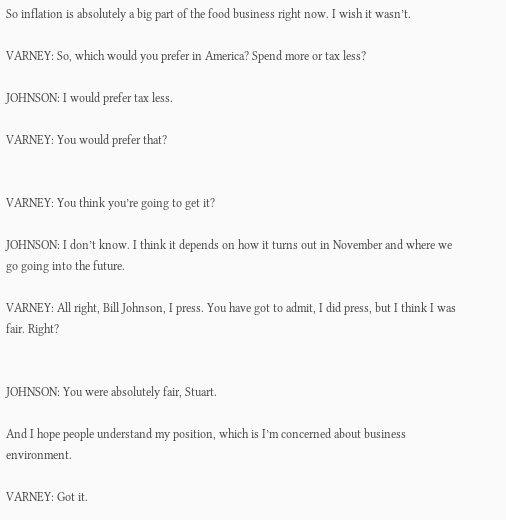So inflation is absolutely a big part of the food business right now. I wish it wasn’t.

VARNEY: So, which would you prefer in America? Spend more or tax less?

JOHNSON: I would prefer tax less.

VARNEY: You would prefer that?


VARNEY: You think you’re going to get it?

JOHNSON: I don’t know. I think it depends on how it turns out in November and where we go going into the future.

VARNEY: All right, Bill Johnson, I press. You have got to admit, I did press, but I think I was fair. Right?


JOHNSON: You were absolutely fair, Stuart.

And I hope people understand my position, which is I’m concerned about business environment.

VARNEY: Got it.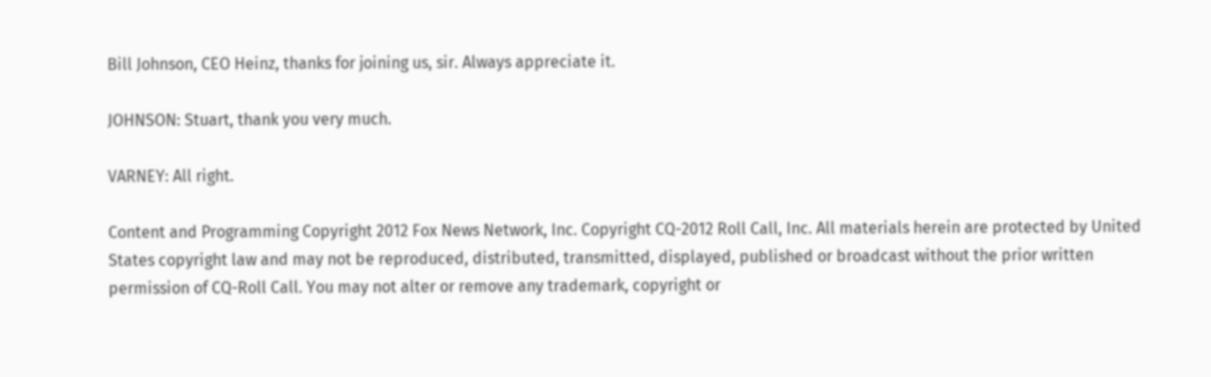Bill Johnson, CEO Heinz, thanks for joining us, sir. Always appreciate it.

JOHNSON: Stuart, thank you very much.

VARNEY: All right.

Content and Programming Copyright 2012 Fox News Network, Inc. Copyright CQ-2012 Roll Call, Inc. All materials herein are protected by United States copyright law and may not be reproduced, distributed, transmitted, displayed, published or broadcast without the prior written permission of CQ-Roll Call. You may not alter or remove any trademark, copyright or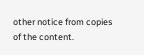other notice from copies of the content.